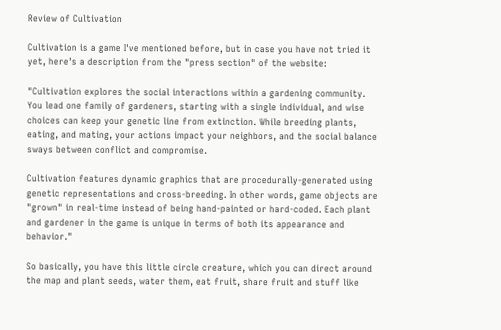Review of Cultivation

Cultivation is a game I've mentioned before, but in case you have not tried it yet, here's a description from the "press section" of the website:

"Cultivation explores the social interactions within a gardening community. You lead one family of gardeners, starting with a single individual, and wise choices can keep your genetic line from extinction. While breeding plants, eating, and mating, your actions impact your neighbors, and the social balance sways between conflict and compromise.

Cultivation features dynamic graphics that are procedurally-generated using genetic representations and cross-breeding. In other words, game objects are "grown" in real-time instead of being hand-painted or hard-coded. Each plant and gardener in the game is unique in terms of both its appearance and behavior."

So basically, you have this little circle creature, which you can direct around the map and plant seeds, water them, eat fruit, share fruit and stuff like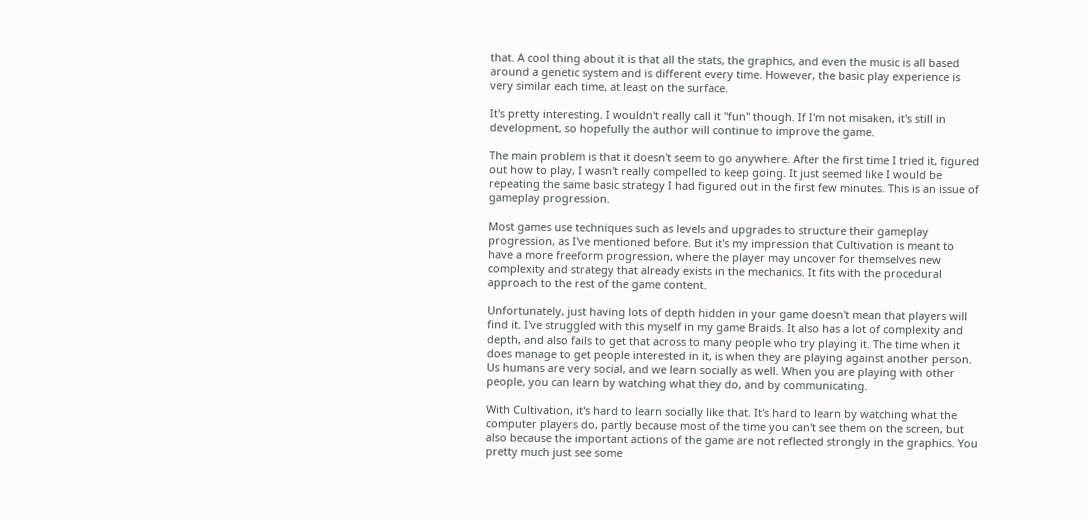that. A cool thing about it is that all the stats, the graphics, and even the music is all based around a genetic system and is different every time. However, the basic play experience is very similar each time, at least on the surface.

It's pretty interesting. I wouldn't really call it "fun" though. If I'm not misaken, it's still in development, so hopefully the author will continue to improve the game.

The main problem is that it doesn't seem to go anywhere. After the first time I tried it, figured out how to play, I wasn't really compelled to keep going. It just seemed like I would be repeating the same basic strategy I had figured out in the first few minutes. This is an issue of gameplay progression.

Most games use techniques such as levels and upgrades to structure their gameplay progression, as I've mentioned before. But it's my impression that Cultivation is meant to have a more freeform progression, where the player may uncover for themselves new complexity and strategy that already exists in the mechanics. It fits with the procedural approach to the rest of the game content.

Unfortunately, just having lots of depth hidden in your game doesn't mean that players will find it. I've struggled with this myself in my game Braids. It also has a lot of complexity and depth, and also fails to get that across to many people who try playing it. The time when it does manage to get people interested in it, is when they are playing against another person. Us humans are very social, and we learn socially as well. When you are playing with other people, you can learn by watching what they do, and by communicating.

With Cultivation, it's hard to learn socially like that. It's hard to learn by watching what the computer players do, partly because most of the time you can't see them on the screen, but also because the important actions of the game are not reflected strongly in the graphics. You pretty much just see some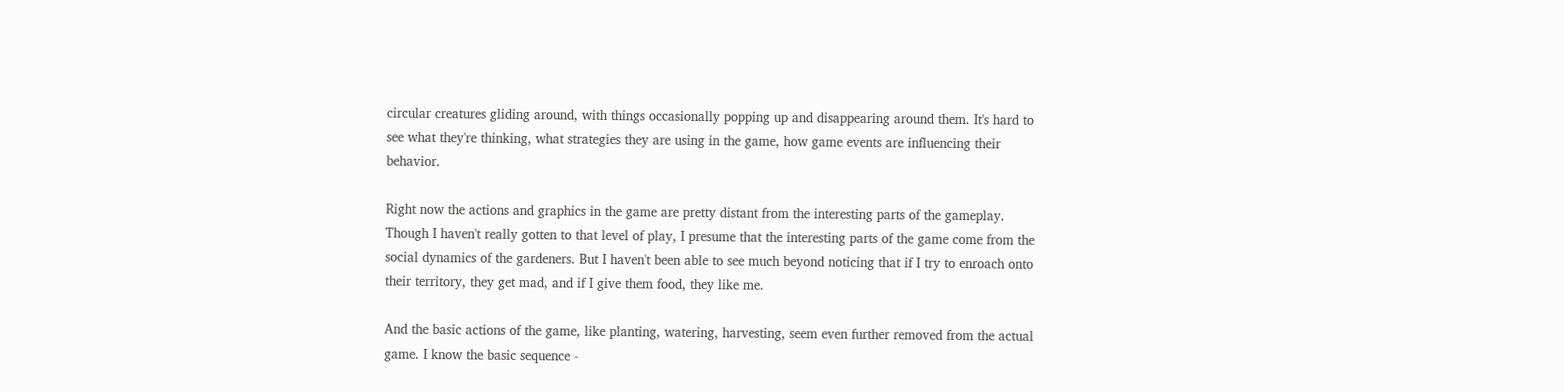circular creatures gliding around, with things occasionally popping up and disappearing around them. It's hard to see what they're thinking, what strategies they are using in the game, how game events are influencing their behavior.

Right now the actions and graphics in the game are pretty distant from the interesting parts of the gameplay. Though I haven't really gotten to that level of play, I presume that the interesting parts of the game come from the social dynamics of the gardeners. But I haven't been able to see much beyond noticing that if I try to enroach onto their territory, they get mad, and if I give them food, they like me.

And the basic actions of the game, like planting, watering, harvesting, seem even further removed from the actual game. I know the basic sequence -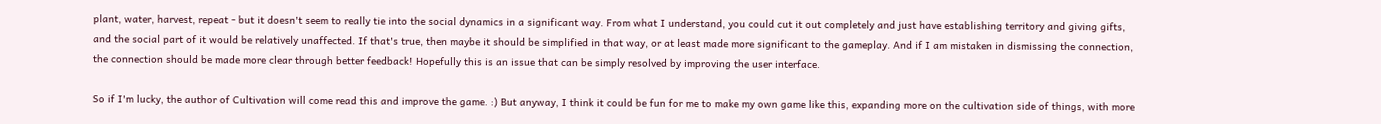plant, water, harvest, repeat - but it doesn't seem to really tie into the social dynamics in a significant way. From what I understand, you could cut it out completely and just have establishing territory and giving gifts, and the social part of it would be relatively unaffected. If that's true, then maybe it should be simplified in that way, or at least made more significant to the gameplay. And if I am mistaken in dismissing the connection, the connection should be made more clear through better feedback! Hopefully this is an issue that can be simply resolved by improving the user interface.

So if I'm lucky, the author of Cultivation will come read this and improve the game. :) But anyway, I think it could be fun for me to make my own game like this, expanding more on the cultivation side of things, with more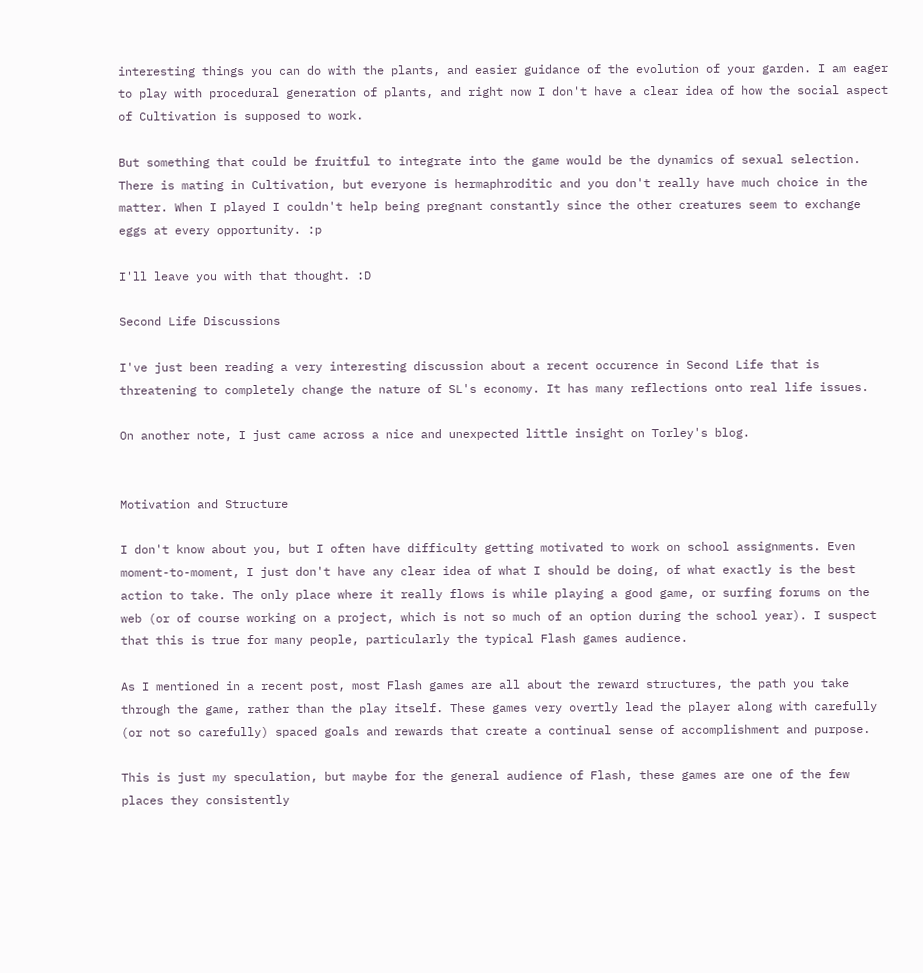interesting things you can do with the plants, and easier guidance of the evolution of your garden. I am eager to play with procedural generation of plants, and right now I don't have a clear idea of how the social aspect of Cultivation is supposed to work.

But something that could be fruitful to integrate into the game would be the dynamics of sexual selection. There is mating in Cultivation, but everyone is hermaphroditic and you don't really have much choice in the matter. When I played I couldn't help being pregnant constantly since the other creatures seem to exchange eggs at every opportunity. :p

I'll leave you with that thought. :D

Second Life Discussions

I've just been reading a very interesting discussion about a recent occurence in Second Life that is threatening to completely change the nature of SL's economy. It has many reflections onto real life issues.

On another note, I just came across a nice and unexpected little insight on Torley's blog.


Motivation and Structure

I don't know about you, but I often have difficulty getting motivated to work on school assignments. Even moment-to-moment, I just don't have any clear idea of what I should be doing, of what exactly is the best action to take. The only place where it really flows is while playing a good game, or surfing forums on the web (or of course working on a project, which is not so much of an option during the school year). I suspect that this is true for many people, particularly the typical Flash games audience.

As I mentioned in a recent post, most Flash games are all about the reward structures, the path you take through the game, rather than the play itself. These games very overtly lead the player along with carefully (or not so carefully) spaced goals and rewards that create a continual sense of accomplishment and purpose.

This is just my speculation, but maybe for the general audience of Flash, these games are one of the few places they consistently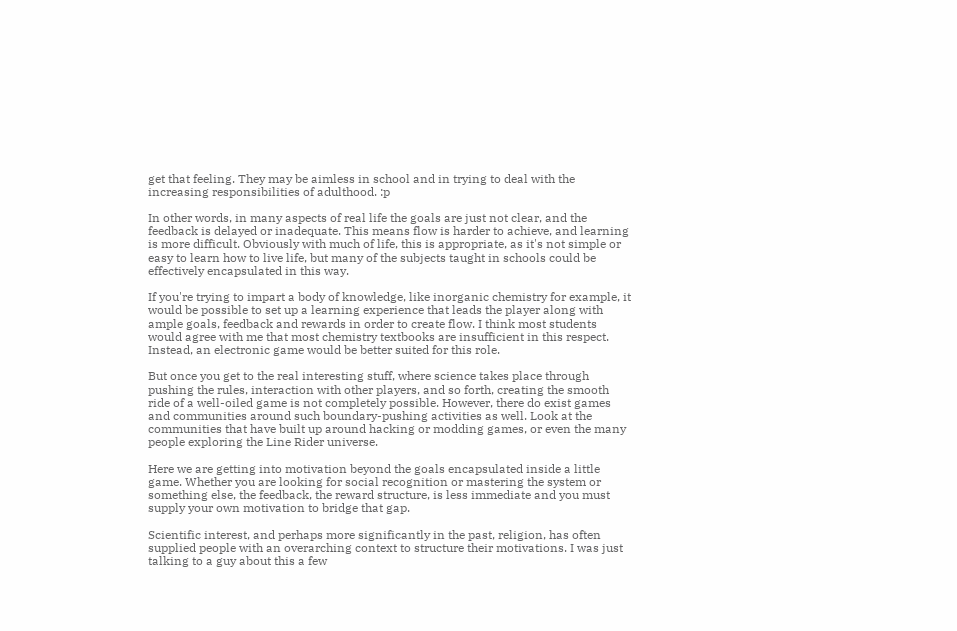get that feeling. They may be aimless in school and in trying to deal with the increasing responsibilities of adulthood. :p

In other words, in many aspects of real life the goals are just not clear, and the feedback is delayed or inadequate. This means flow is harder to achieve, and learning is more difficult. Obviously with much of life, this is appropriate, as it's not simple or easy to learn how to live life, but many of the subjects taught in schools could be effectively encapsulated in this way.

If you're trying to impart a body of knowledge, like inorganic chemistry for example, it would be possible to set up a learning experience that leads the player along with ample goals, feedback and rewards in order to create flow. I think most students would agree with me that most chemistry textbooks are insufficient in this respect. Instead, an electronic game would be better suited for this role.

But once you get to the real interesting stuff, where science takes place through pushing the rules, interaction with other players, and so forth, creating the smooth ride of a well-oiled game is not completely possible. However, there do exist games and communities around such boundary-pushing activities as well. Look at the communities that have built up around hacking or modding games, or even the many people exploring the Line Rider universe.

Here we are getting into motivation beyond the goals encapsulated inside a little game. Whether you are looking for social recognition or mastering the system or something else, the feedback, the reward structure, is less immediate and you must supply your own motivation to bridge that gap.

Scientific interest, and perhaps more significantly in the past, religion, has often supplied people with an overarching context to structure their motivations. I was just talking to a guy about this a few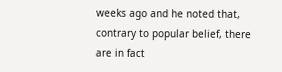weeks ago and he noted that, contrary to popular belief, there are in fact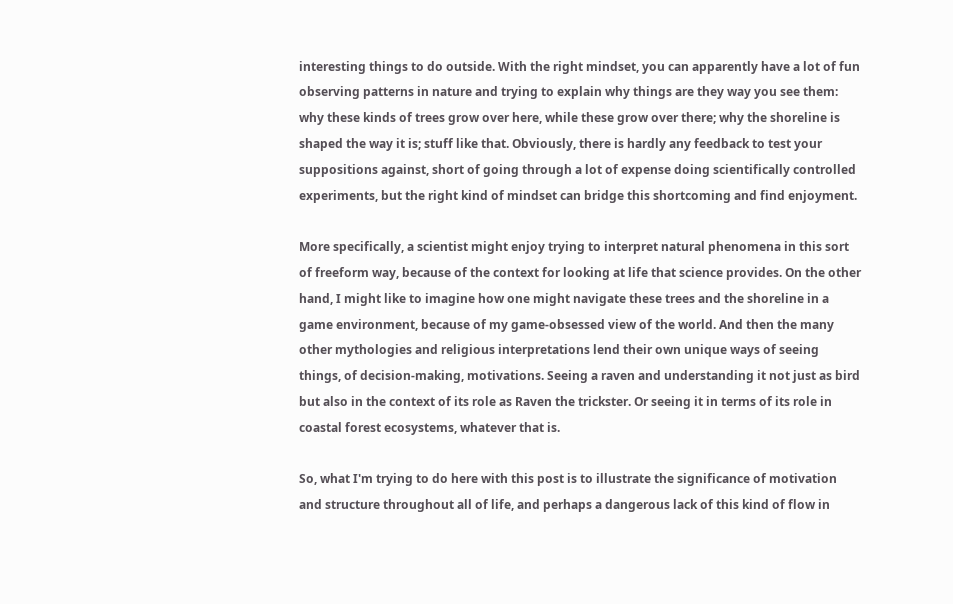interesting things to do outside. With the right mindset, you can apparently have a lot of fun observing patterns in nature and trying to explain why things are they way you see them: why these kinds of trees grow over here, while these grow over there; why the shoreline is shaped the way it is; stuff like that. Obviously, there is hardly any feedback to test your suppositions against, short of going through a lot of expense doing scientifically controlled experiments, but the right kind of mindset can bridge this shortcoming and find enjoyment.

More specifically, a scientist might enjoy trying to interpret natural phenomena in this sort of freeform way, because of the context for looking at life that science provides. On the other hand, I might like to imagine how one might navigate these trees and the shoreline in a game environment, because of my game-obsessed view of the world. And then the many other mythologies and religious interpretations lend their own unique ways of seeing things, of decision-making, motivations. Seeing a raven and understanding it not just as bird but also in the context of its role as Raven the trickster. Or seeing it in terms of its role in coastal forest ecosystems, whatever that is.

So, what I'm trying to do here with this post is to illustrate the significance of motivation and structure throughout all of life, and perhaps a dangerous lack of this kind of flow in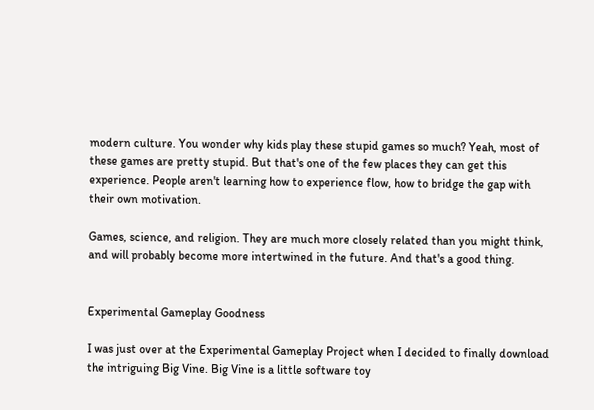modern culture. You wonder why kids play these stupid games so much? Yeah, most of these games are pretty stupid. But that's one of the few places they can get this experience. People aren't learning how to experience flow, how to bridge the gap with their own motivation.

Games, science, and religion. They are much more closely related than you might think, and will probably become more intertwined in the future. And that's a good thing.


Experimental Gameplay Goodness

I was just over at the Experimental Gameplay Project when I decided to finally download the intriguing Big Vine. Big Vine is a little software toy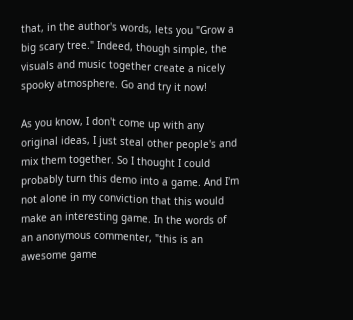that, in the author's words, lets you "Grow a big scary tree." Indeed, though simple, the visuals and music together create a nicely spooky atmosphere. Go and try it now!

As you know, I don't come up with any original ideas, I just steal other people's and mix them together. So I thought I could probably turn this demo into a game. And I'm not alone in my conviction that this would make an interesting game. In the words of an anonymous commenter, "this is an awesome game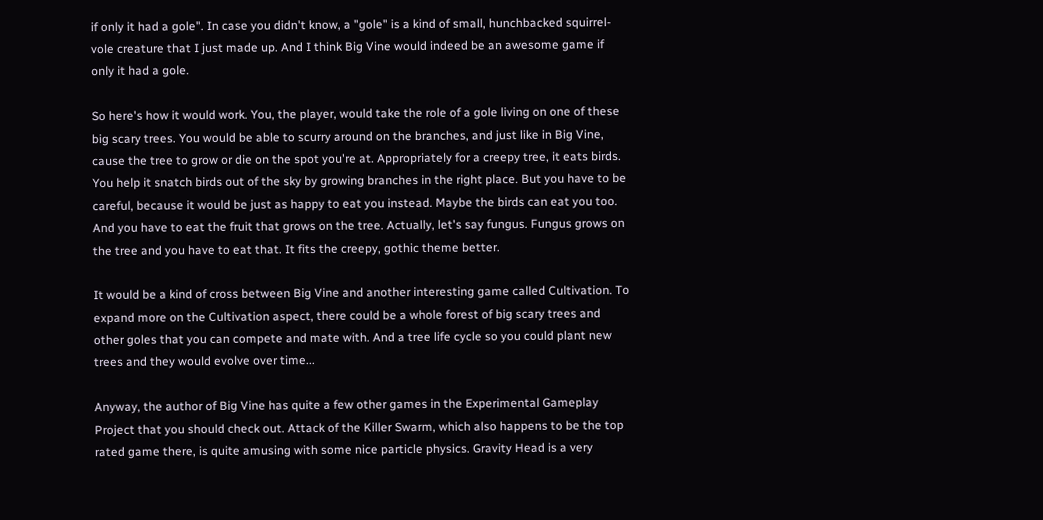if only it had a gole". In case you didn't know, a "gole" is a kind of small, hunchbacked squirrel-vole creature that I just made up. And I think Big Vine would indeed be an awesome game if only it had a gole.

So here's how it would work. You, the player, would take the role of a gole living on one of these big scary trees. You would be able to scurry around on the branches, and just like in Big Vine, cause the tree to grow or die on the spot you're at. Appropriately for a creepy tree, it eats birds. You help it snatch birds out of the sky by growing branches in the right place. But you have to be careful, because it would be just as happy to eat you instead. Maybe the birds can eat you too. And you have to eat the fruit that grows on the tree. Actually, let's say fungus. Fungus grows on the tree and you have to eat that. It fits the creepy, gothic theme better.

It would be a kind of cross between Big Vine and another interesting game called Cultivation. To expand more on the Cultivation aspect, there could be a whole forest of big scary trees and other goles that you can compete and mate with. And a tree life cycle so you could plant new trees and they would evolve over time...

Anyway, the author of Big Vine has quite a few other games in the Experimental Gameplay Project that you should check out. Attack of the Killer Swarm, which also happens to be the top rated game there, is quite amusing with some nice particle physics. Gravity Head is a very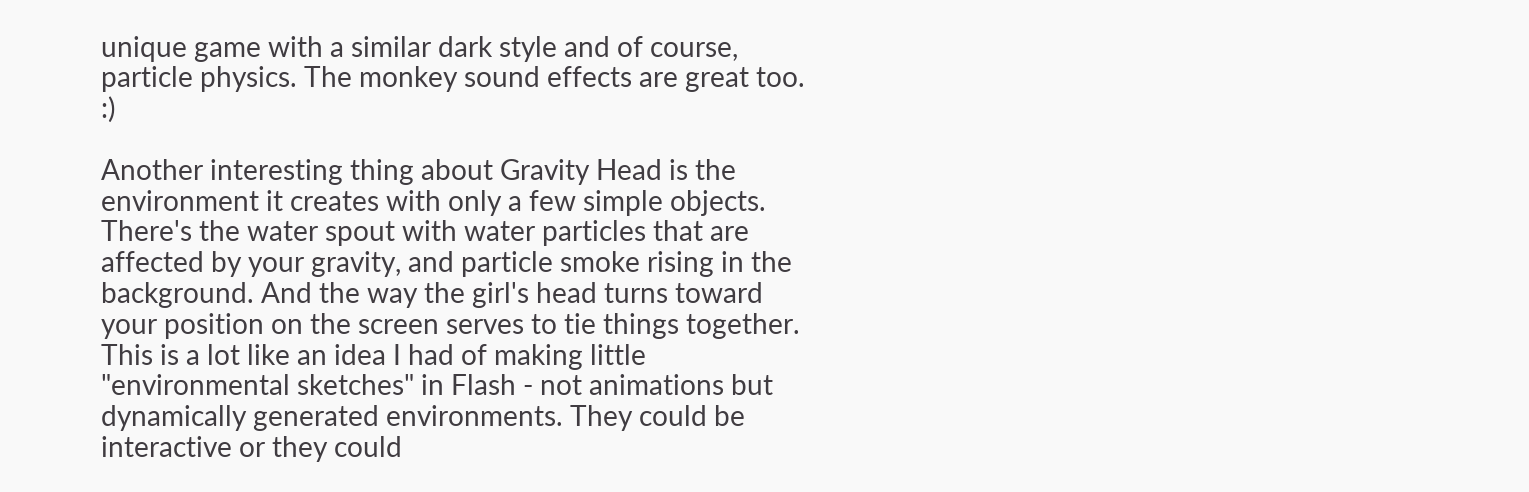unique game with a similar dark style and of course, particle physics. The monkey sound effects are great too. :)

Another interesting thing about Gravity Head is the environment it creates with only a few simple objects. There's the water spout with water particles that are affected by your gravity, and particle smoke rising in the background. And the way the girl's head turns toward your position on the screen serves to tie things together. This is a lot like an idea I had of making little "environmental sketches" in Flash - not animations but dynamically generated environments. They could be interactive or they could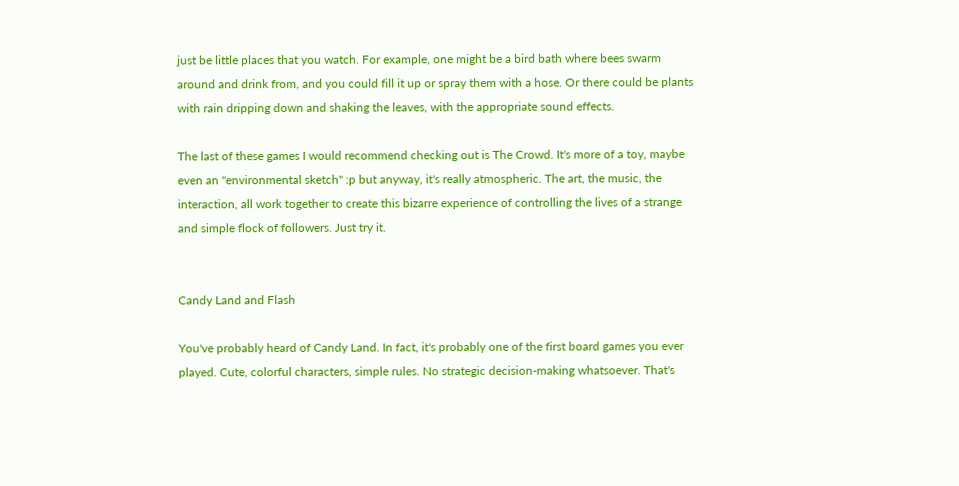just be little places that you watch. For example, one might be a bird bath where bees swarm around and drink from, and you could fill it up or spray them with a hose. Or there could be plants with rain dripping down and shaking the leaves, with the appropriate sound effects.

The last of these games I would recommend checking out is The Crowd. It's more of a toy, maybe even an "environmental sketch" :p but anyway, it's really atmospheric. The art, the music, the interaction, all work together to create this bizarre experience of controlling the lives of a strange and simple flock of followers. Just try it.


Candy Land and Flash

You've probably heard of Candy Land. In fact, it's probably one of the first board games you ever played. Cute, colorful characters, simple rules. No strategic decision-making whatsoever. That's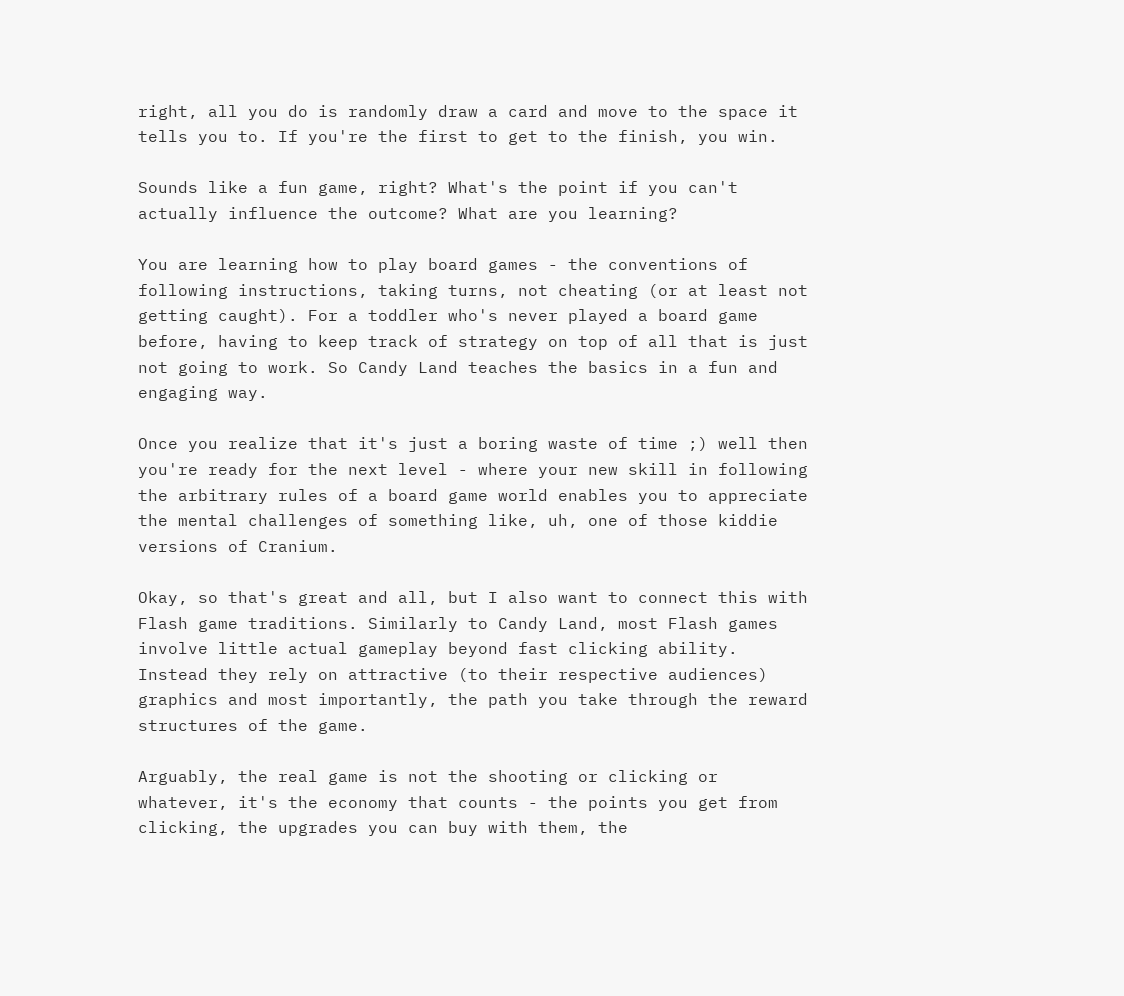right, all you do is randomly draw a card and move to the space it tells you to. If you're the first to get to the finish, you win.

Sounds like a fun game, right? What's the point if you can't actually influence the outcome? What are you learning?

You are learning how to play board games - the conventions of following instructions, taking turns, not cheating (or at least not getting caught). For a toddler who's never played a board game before, having to keep track of strategy on top of all that is just not going to work. So Candy Land teaches the basics in a fun and engaging way.

Once you realize that it's just a boring waste of time ;) well then you're ready for the next level - where your new skill in following the arbitrary rules of a board game world enables you to appreciate the mental challenges of something like, uh, one of those kiddie versions of Cranium.

Okay, so that's great and all, but I also want to connect this with Flash game traditions. Similarly to Candy Land, most Flash games involve little actual gameplay beyond fast clicking ability. Instead they rely on attractive (to their respective audiences) graphics and most importantly, the path you take through the reward structures of the game.

Arguably, the real game is not the shooting or clicking or whatever, it's the economy that counts - the points you get from clicking, the upgrades you can buy with them, the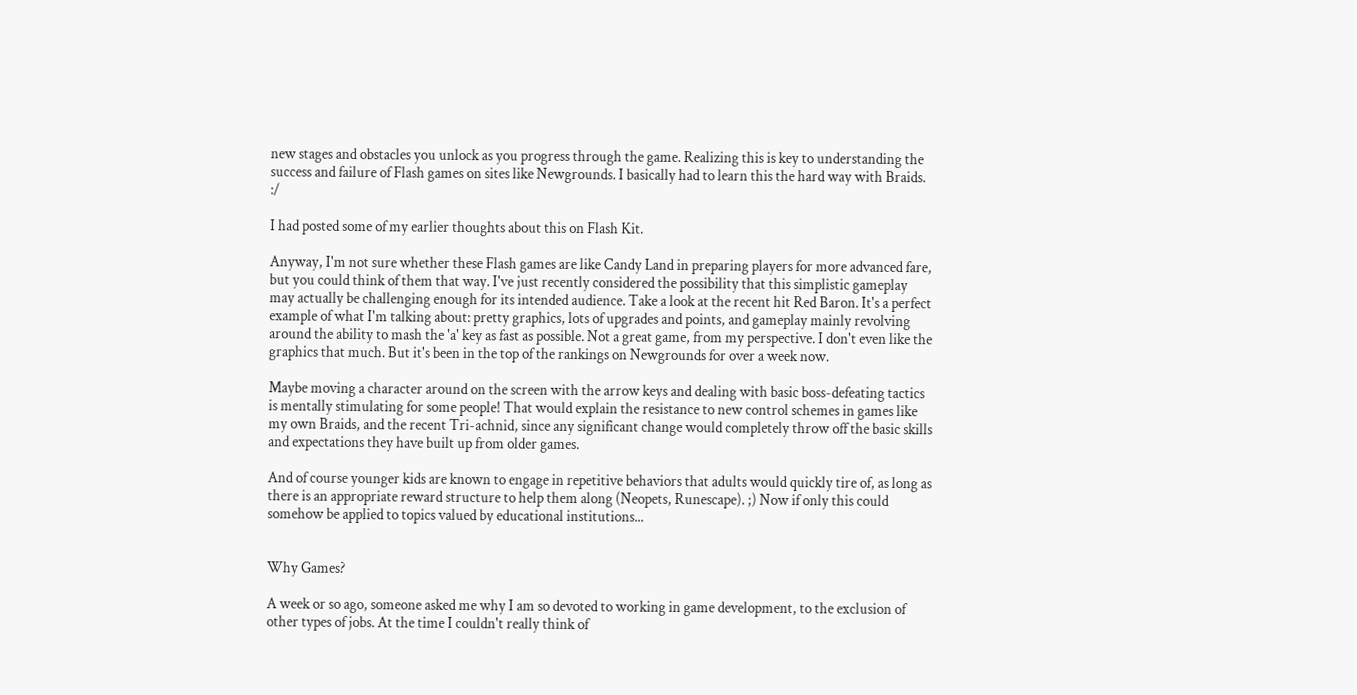new stages and obstacles you unlock as you progress through the game. Realizing this is key to understanding the success and failure of Flash games on sites like Newgrounds. I basically had to learn this the hard way with Braids. :/

I had posted some of my earlier thoughts about this on Flash Kit.

Anyway, I'm not sure whether these Flash games are like Candy Land in preparing players for more advanced fare, but you could think of them that way. I've just recently considered the possibility that this simplistic gameplay may actually be challenging enough for its intended audience. Take a look at the recent hit Red Baron. It's a perfect example of what I'm talking about: pretty graphics, lots of upgrades and points, and gameplay mainly revolving around the ability to mash the 'a' key as fast as possible. Not a great game, from my perspective. I don't even like the graphics that much. But it's been in the top of the rankings on Newgrounds for over a week now.

Maybe moving a character around on the screen with the arrow keys and dealing with basic boss-defeating tactics is mentally stimulating for some people! That would explain the resistance to new control schemes in games like my own Braids, and the recent Tri-achnid, since any significant change would completely throw off the basic skills and expectations they have built up from older games.

And of course younger kids are known to engage in repetitive behaviors that adults would quickly tire of, as long as there is an appropriate reward structure to help them along (Neopets, Runescape). ;) Now if only this could somehow be applied to topics valued by educational institutions...


Why Games?

A week or so ago, someone asked me why I am so devoted to working in game development, to the exclusion of other types of jobs. At the time I couldn't really think of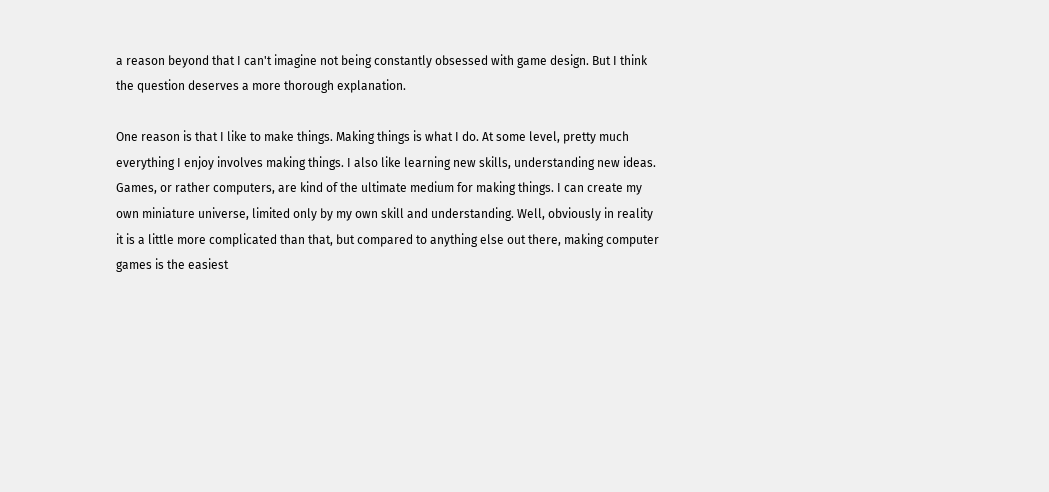a reason beyond that I can't imagine not being constantly obsessed with game design. But I think the question deserves a more thorough explanation.

One reason is that I like to make things. Making things is what I do. At some level, pretty much everything I enjoy involves making things. I also like learning new skills, understanding new ideas. Games, or rather computers, are kind of the ultimate medium for making things. I can create my own miniature universe, limited only by my own skill and understanding. Well, obviously in reality it is a little more complicated than that, but compared to anything else out there, making computer games is the easiest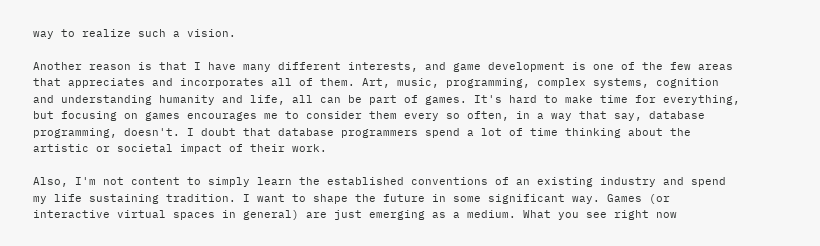way to realize such a vision.

Another reason is that I have many different interests, and game development is one of the few areas that appreciates and incorporates all of them. Art, music, programming, complex systems, cognition and understanding humanity and life, all can be part of games. It's hard to make time for everything, but focusing on games encourages me to consider them every so often, in a way that say, database programming, doesn't. I doubt that database programmers spend a lot of time thinking about the artistic or societal impact of their work.

Also, I'm not content to simply learn the established conventions of an existing industry and spend my life sustaining tradition. I want to shape the future in some significant way. Games (or interactive virtual spaces in general) are just emerging as a medium. What you see right now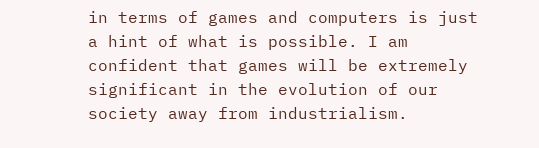in terms of games and computers is just a hint of what is possible. I am confident that games will be extremely significant in the evolution of our society away from industrialism.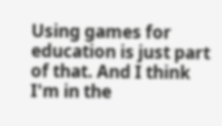Using games for education is just part of that. And I think I'm in the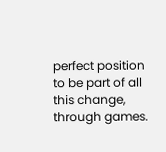perfect position to be part of all this change, through games.